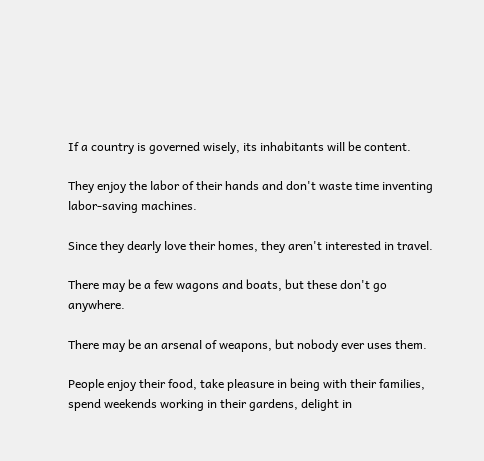If a country is governed wisely, its inhabitants will be content.

They enjoy the labor of their hands and don't waste time inventing labor-saving machines.

Since they dearly love their homes, they aren't interested in travel.

There may be a few wagons and boats, but these don't go anywhere.

There may be an arsenal of weapons, but nobody ever uses them.

People enjoy their food, take pleasure in being with their families, spend weekends working in their gardens, delight in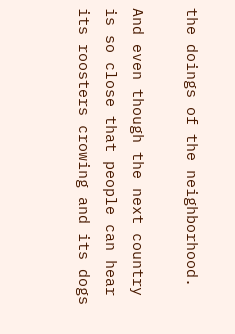the doings of the neighborhood.

And even though the next country is so close that people can hear its roosters crowing and its dogs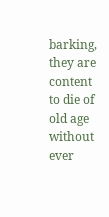barking, they are content to die of old age without ever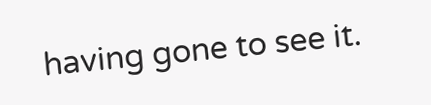having gone to see it.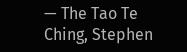— The Tao Te Ching, Stephen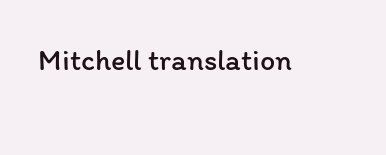Mitchell translation